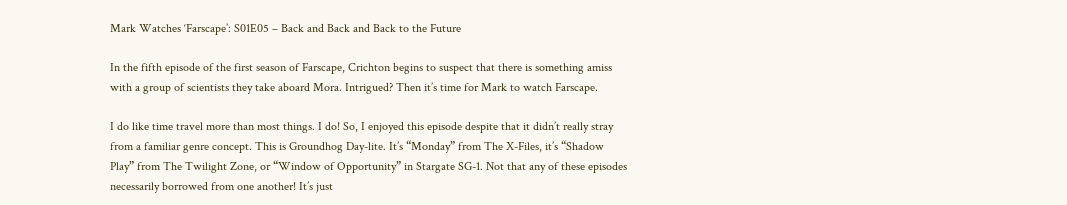Mark Watches ‘Farscape’: S01E05 – Back and Back and Back to the Future

In the fifth episode of the first season of Farscape, Crichton begins to suspect that there is something amiss with a group of scientists they take aboard Mora. Intrigued? Then it’s time for Mark to watch Farscape.

I do like time travel more than most things. I do! So, I enjoyed this episode despite that it didn’t really stray from a familiar genre concept. This is Groundhog Day-lite. It’s “Monday” from The X-Files, it’s “Shadow Play” from The Twilight Zone, or “Window of Opportunity” in Stargate SG-1. Not that any of these episodes necessarily borrowed from one another! It’s just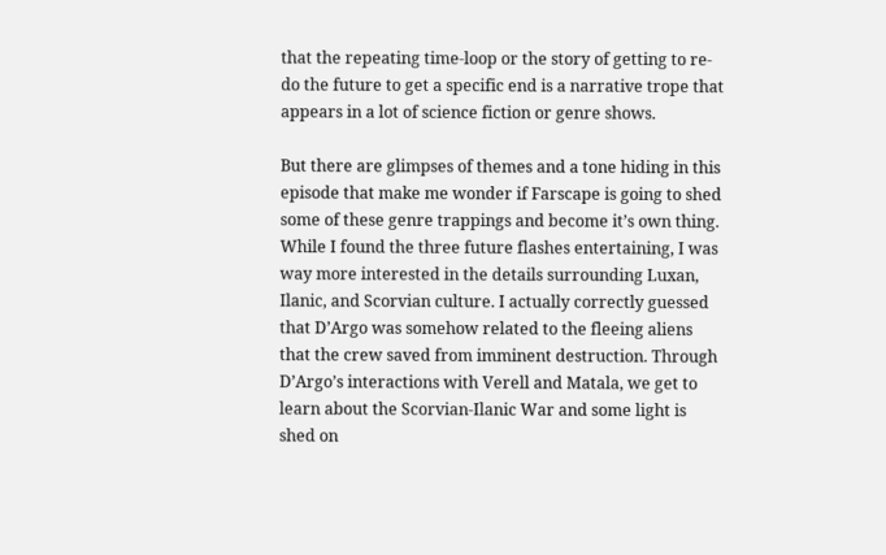that the repeating time-loop or the story of getting to re-do the future to get a specific end is a narrative trope that appears in a lot of science fiction or genre shows.

But there are glimpses of themes and a tone hiding in this episode that make me wonder if Farscape is going to shed some of these genre trappings and become it’s own thing. While I found the three future flashes entertaining, I was way more interested in the details surrounding Luxan, Ilanic, and Scorvian culture. I actually correctly guessed that D’Argo was somehow related to the fleeing aliens that the crew saved from imminent destruction. Through D’Argo’s interactions with Verell and Matala, we get to learn about the Scorvian-Ilanic War and some light is shed on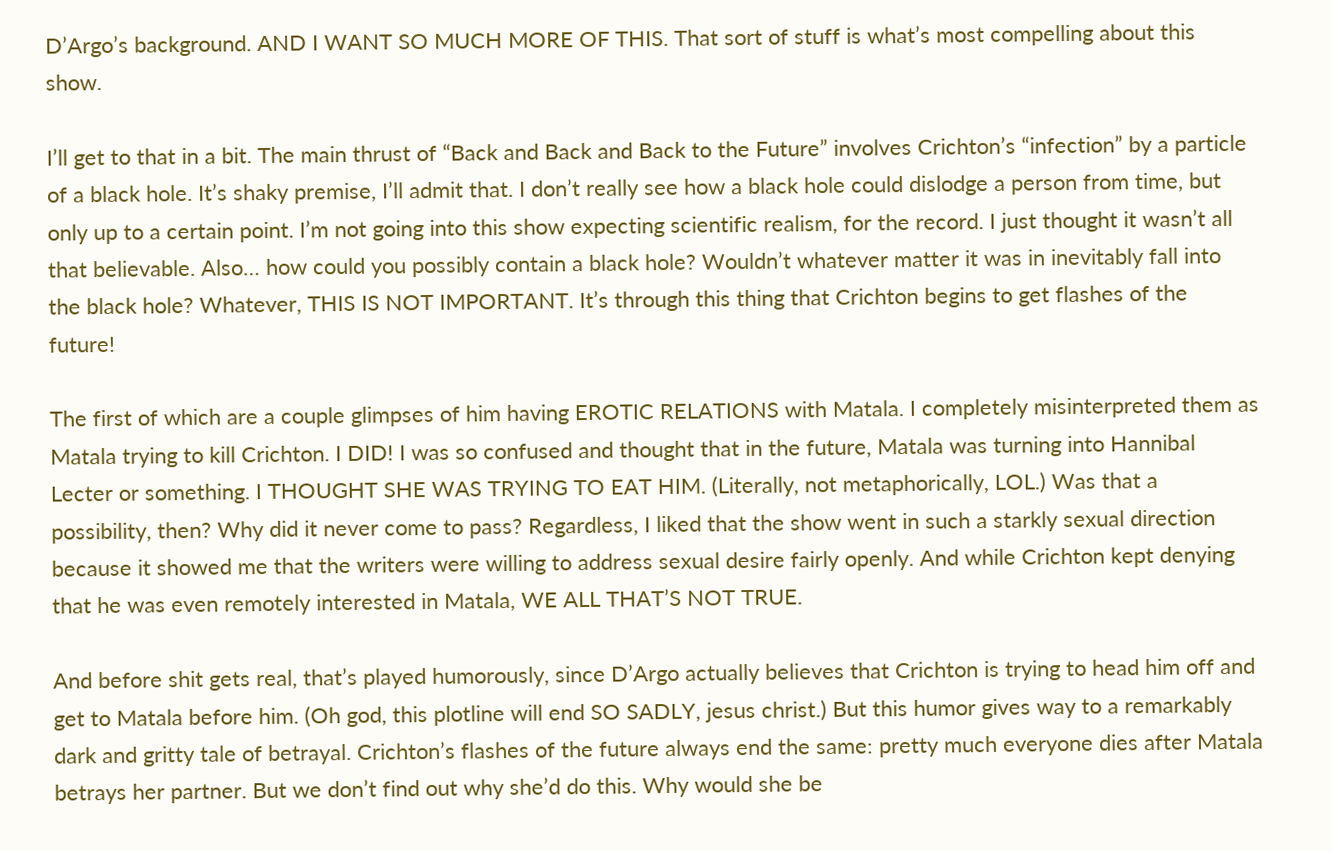D’Argo’s background. AND I WANT SO MUCH MORE OF THIS. That sort of stuff is what’s most compelling about this show.

I’ll get to that in a bit. The main thrust of “Back and Back and Back to the Future” involves Crichton’s “infection” by a particle of a black hole. It’s shaky premise, I’ll admit that. I don’t really see how a black hole could dislodge a person from time, but only up to a certain point. I’m not going into this show expecting scientific realism, for the record. I just thought it wasn’t all that believable. Also… how could you possibly contain a black hole? Wouldn’t whatever matter it was in inevitably fall into the black hole? Whatever, THIS IS NOT IMPORTANT. It’s through this thing that Crichton begins to get flashes of the future!

The first of which are a couple glimpses of him having EROTIC RELATIONS with Matala. I completely misinterpreted them as Matala trying to kill Crichton. I DID! I was so confused and thought that in the future, Matala was turning into Hannibal Lecter or something. I THOUGHT SHE WAS TRYING TO EAT HIM. (Literally, not metaphorically, LOL.) Was that a possibility, then? Why did it never come to pass? Regardless, I liked that the show went in such a starkly sexual direction because it showed me that the writers were willing to address sexual desire fairly openly. And while Crichton kept denying that he was even remotely interested in Matala, WE ALL THAT’S NOT TRUE.

And before shit gets real, that’s played humorously, since D’Argo actually believes that Crichton is trying to head him off and get to Matala before him. (Oh god, this plotline will end SO SADLY, jesus christ.) But this humor gives way to a remarkably dark and gritty tale of betrayal. Crichton’s flashes of the future always end the same: pretty much everyone dies after Matala betrays her partner. But we don’t find out why she’d do this. Why would she be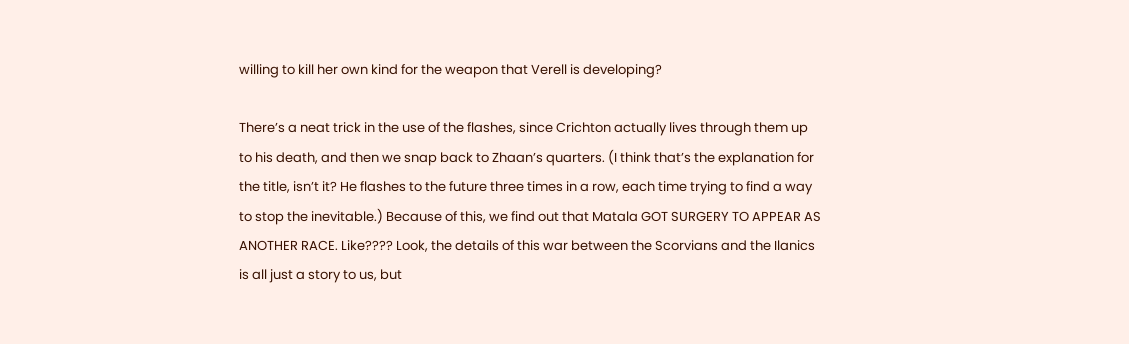willing to kill her own kind for the weapon that Verell is developing?

There’s a neat trick in the use of the flashes, since Crichton actually lives through them up to his death, and then we snap back to Zhaan’s quarters. (I think that’s the explanation for the title, isn’t it? He flashes to the future three times in a row, each time trying to find a way to stop the inevitable.) Because of this, we find out that Matala GOT SURGERY TO APPEAR AS ANOTHER RACE. Like???? Look, the details of this war between the Scorvians and the Ilanics is all just a story to us, but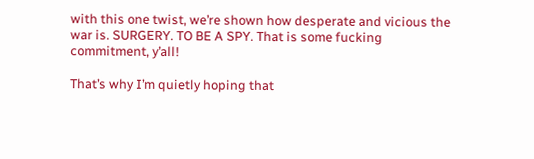with this one twist, we’re shown how desperate and vicious the war is. SURGERY. TO BE A SPY. That is some fucking commitment, y’all!

That’s why I’m quietly hoping that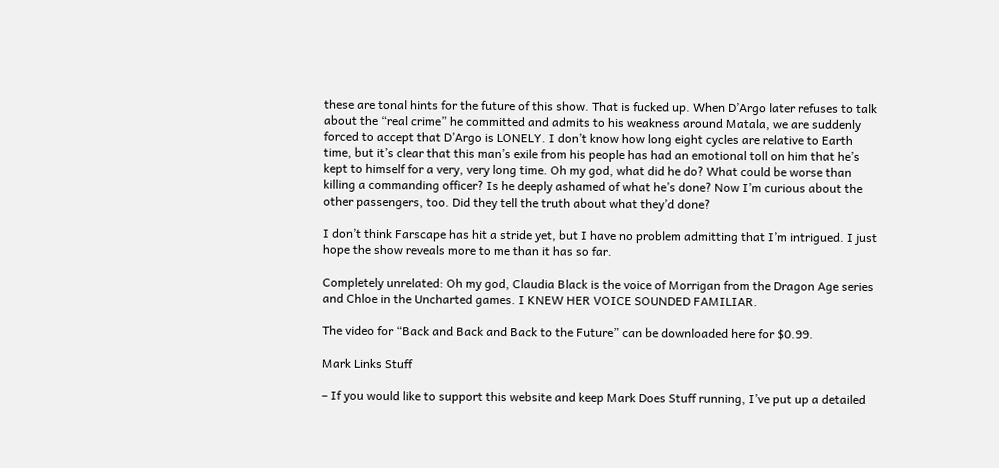these are tonal hints for the future of this show. That is fucked up. When D’Argo later refuses to talk about the “real crime” he committed and admits to his weakness around Matala, we are suddenly forced to accept that D’Argo is LONELY. I don’t know how long eight cycles are relative to Earth time, but it’s clear that this man’s exile from his people has had an emotional toll on him that he’s kept to himself for a very, very long time. Oh my god, what did he do? What could be worse than killing a commanding officer? Is he deeply ashamed of what he’s done? Now I’m curious about the other passengers, too. Did they tell the truth about what they’d done?

I don’t think Farscape has hit a stride yet, but I have no problem admitting that I’m intrigued. I just hope the show reveals more to me than it has so far.

Completely unrelated: Oh my god, Claudia Black is the voice of Morrigan from the Dragon Age series and Chloe in the Uncharted games. I KNEW HER VOICE SOUNDED FAMILIAR.

The video for “Back and Back and Back to the Future” can be downloaded here for $0.99.

Mark Links Stuff

– If you would like to support this website and keep Mark Does Stuff running, I’ve put up a detailed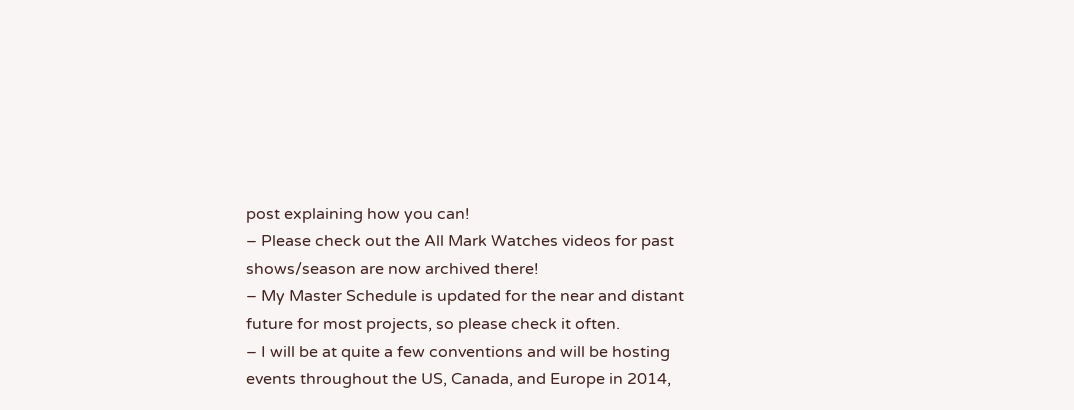post explaining how you can!
– Please check out the All Mark Watches videos for past shows/season are now archived there!
– My Master Schedule is updated for the near and distant future for most projects, so please check it often.
– I will be at quite a few conventions and will be hosting events throughout the US, Canada, and Europe in 2014,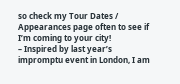so check my Tour Dates / Appearances page often to see if I’m coming to your city!
– Inspired by last year’s impromptu event in London, I am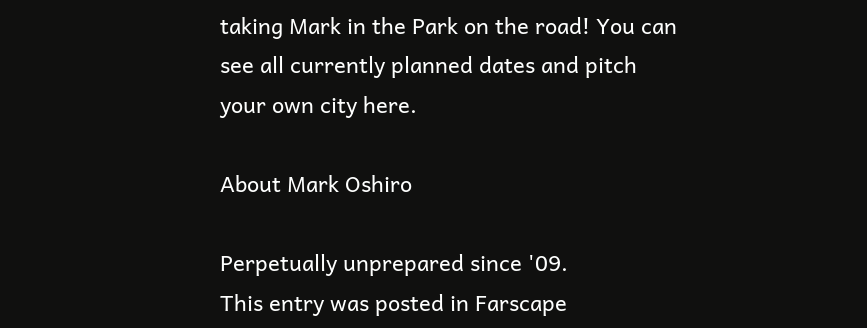taking Mark in the Park on the road! You can see all currently planned dates and pitch your own city here.

About Mark Oshiro

Perpetually unprepared since '09.
This entry was posted in Farscape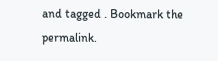and tagged . Bookmark the permalink.